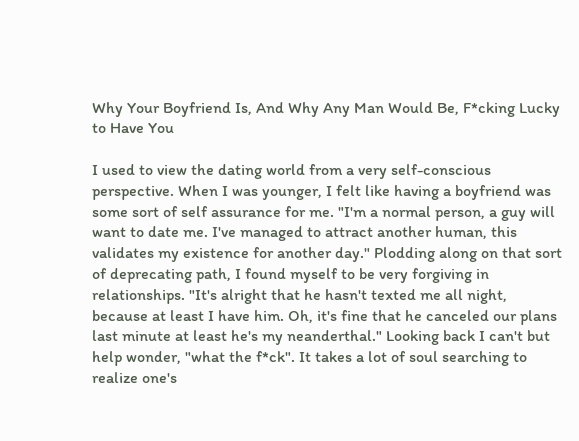Why Your Boyfriend Is, And Why Any Man Would Be, F*cking Lucky to Have You

I used to view the dating world from a very self-conscious perspective. When I was younger, I felt like having a boyfriend was some sort of self assurance for me. "I'm a normal person, a guy will want to date me. I've managed to attract another human, this validates my existence for another day." Plodding along on that sort of deprecating path, I found myself to be very forgiving in relationships. "It's alright that he hasn't texted me all night, because at least I have him. Oh, it's fine that he canceled our plans last minute at least he's my neanderthal." Looking back I can't but help wonder, "what the f*ck". It takes a lot of soul searching to realize one's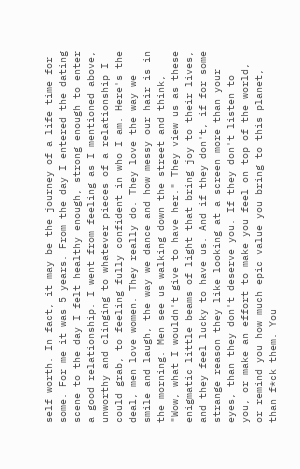self worth. In fact, it may be the journey of a life time for some. For me it was 5 years. From the day I entered the dating scene to the day I felt healthy enough, strong enough to enter a good relationship. I went from feeling as I mentioned above, unworthy and clinging to whatever pieces of a relationship I could grab, to feeling fully confident in who I am. Here's the deal, men love women. They really do. They love the way we smile and laugh, the way we dance and how messy our hair is in the morning. Men see us walking down the street and think, "Wow, what I wouldn't give to have her." They view us as these enigmatic little beams of light that bring joy to their lives, and they feel lucky to have us. And if they don't, if for some strange reason they like looking at a screen more than your eyes, than they don't deserve you. If they don't listen to you, or make an effort to make you feel on top of the world, or remind you how much epic value you bring to this planet, than f*ck them. You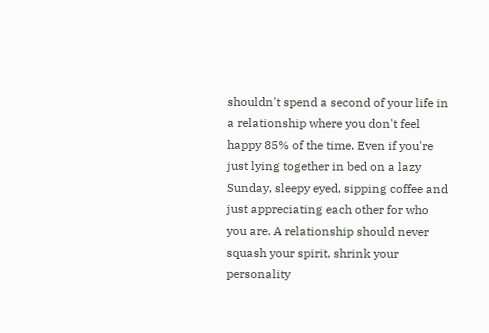shouldn't spend a second of your life in a relationship where you don't feel happy 85% of the time. Even if you're just lying together in bed on a lazy Sunday, sleepy eyed, sipping coffee and just appreciating each other for who you are. A relationship should never squash your spirit, shrink your personality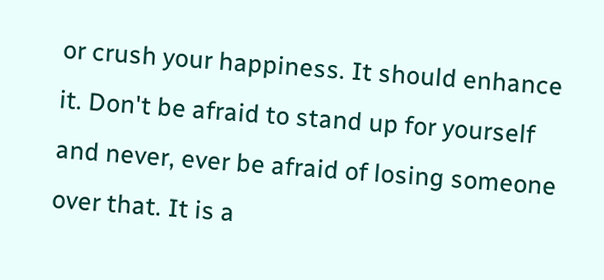or crush your happiness. It should enhance it. Don't be afraid to stand up for yourself and never, ever be afraid of losing someone over that. It is a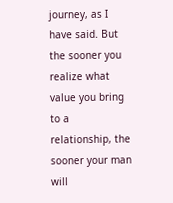journey, as I have said. But the sooner you realize what value you bring to a relationship, the sooner your man will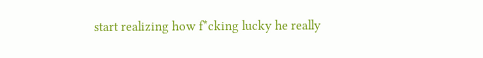start realizing how f*cking lucky he really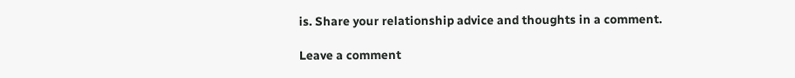is. Share your relationship advice and thoughts in a comment.

Leave a comment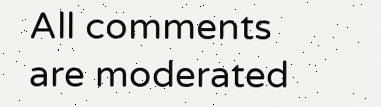All comments are moderated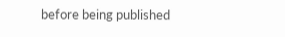before being published